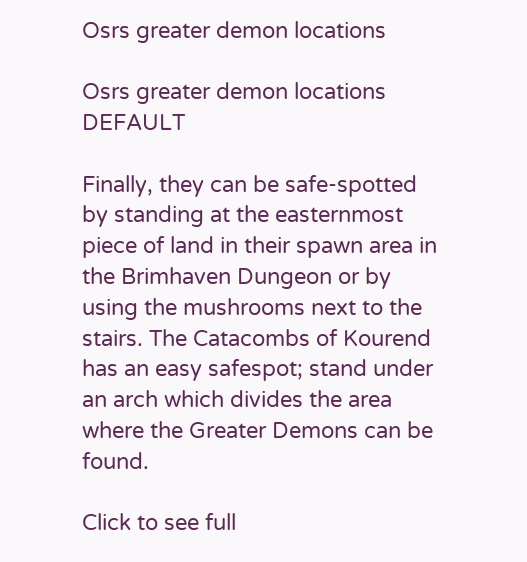Osrs greater demon locations

Osrs greater demon locations DEFAULT

Finally, they can be safe-spotted by standing at the easternmost piece of land in their spawn area in the Brimhaven Dungeon or by using the mushrooms next to the stairs. The Catacombs of Kourend has an easy safespot; stand under an arch which divides the area where the Greater Demons can be found.

Click to see full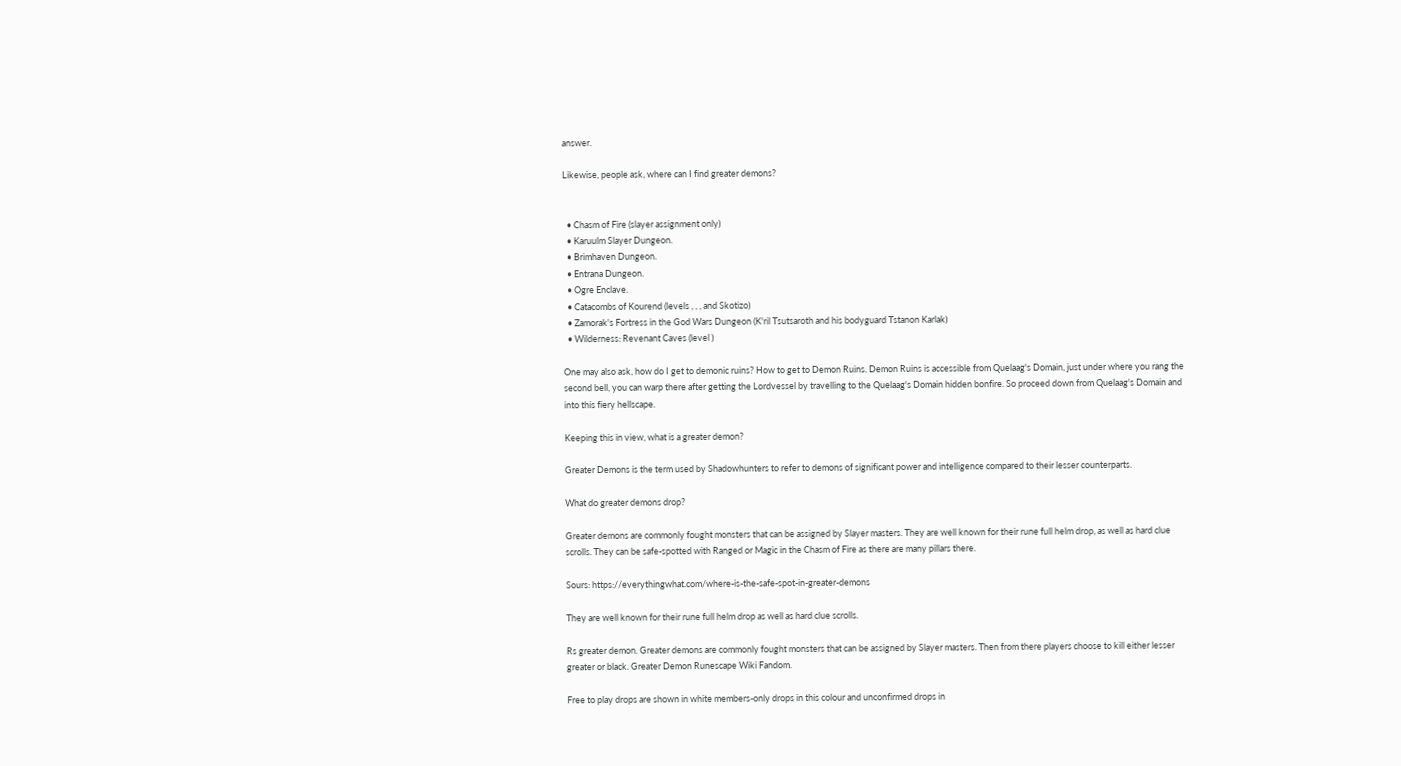answer.

Likewise, people ask, where can I find greater demons?


  • Chasm of Fire (slayer assignment only)
  • Karuulm Slayer Dungeon.
  • Brimhaven Dungeon.
  • Entrana Dungeon.
  • Ogre Enclave.
  • Catacombs of Kourend (levels , , , and Skotizo)
  • Zamorak's Fortress in the God Wars Dungeon (K'ril Tsutsaroth and his bodyguard Tstanon Karlak)
  • Wilderness: Revenant Caves (level )

One may also ask, how do I get to demonic ruins? How to get to Demon Ruins. Demon Ruins is accessible from Quelaag's Domain, just under where you rang the second bell, you can warp there after getting the Lordvessel by travelling to the Quelaag's Domain hidden bonfire. So proceed down from Quelaag's Domain and into this fiery hellscape.

Keeping this in view, what is a greater demon?

Greater Demons is the term used by Shadowhunters to refer to demons of significant power and intelligence compared to their lesser counterparts.

What do greater demons drop?

Greater demons are commonly fought monsters that can be assigned by Slayer masters. They are well known for their rune full helm drop, as well as hard clue scrolls. They can be safe-spotted with Ranged or Magic in the Chasm of Fire as there are many pillars there.

Sours: https://everythingwhat.com/where-is-the-safe-spot-in-greater-demons

They are well known for their rune full helm drop as well as hard clue scrolls.

Rs greater demon. Greater demons are commonly fought monsters that can be assigned by Slayer masters. Then from there players choose to kill either lesser greater or black. Greater Demon Runescape Wiki Fandom.

Free to play drops are shown in white members-only drops in this colour and unconfirmed drops in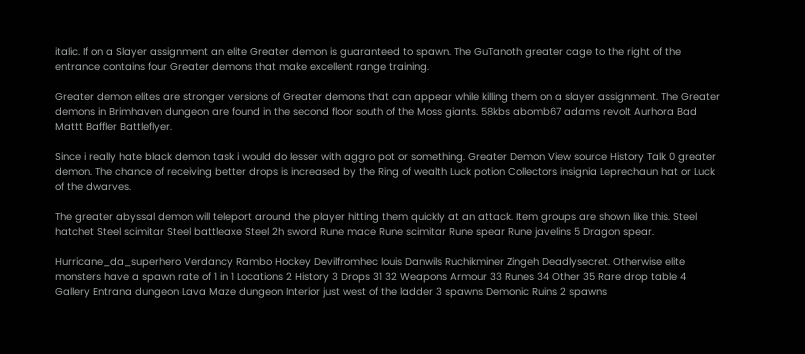italic. If on a Slayer assignment an elite Greater demon is guaranteed to spawn. The GuTanoth greater cage to the right of the entrance contains four Greater demons that make excellent range training.

Greater demon elites are stronger versions of Greater demons that can appear while killing them on a slayer assignment. The Greater demons in Brimhaven dungeon are found in the second floor south of the Moss giants. 58kbs abomb67 adams revolt Aurhora Bad Mattt Baffler Battleflyer.

Since i really hate black demon task i would do lesser with aggro pot or something. Greater Demon View source History Talk 0 greater demon. The chance of receiving better drops is increased by the Ring of wealth Luck potion Collectors insignia Leprechaun hat or Luck of the dwarves.

The greater abyssal demon will teleport around the player hitting them quickly at an attack. Item groups are shown like this. Steel hatchet Steel scimitar Steel battleaxe Steel 2h sword Rune mace Rune scimitar Rune spear Rune javelins 5 Dragon spear.

Hurricane_da_superhero Verdancy Rambo Hockey Devilfromhec louis Danwils Ruchikminer Zingeh Deadlysecret. Otherwise elite monsters have a spawn rate of 1 in 1 Locations 2 History 3 Drops 31 32 Weapons Armour 33 Runes 34 Other 35 Rare drop table 4 Gallery Entrana dungeon Lava Maze dungeon Interior just west of the ladder 3 spawns Demonic Ruins 2 spawns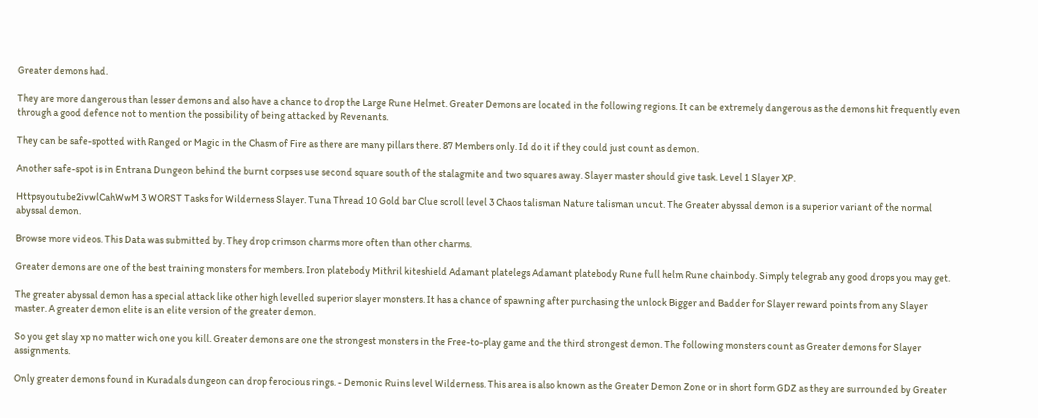Greater demons had.

They are more dangerous than lesser demons and also have a chance to drop the Large Rune Helmet. Greater Demons are located in the following regions. It can be extremely dangerous as the demons hit frequently even through a good defence not to mention the possibility of being attacked by Revenants.

They can be safe-spotted with Ranged or Magic in the Chasm of Fire as there are many pillars there. 87 Members only. Id do it if they could just count as demon.

Another safe-spot is in Entrana Dungeon behind the burnt corpses use second square south of the stalagmite and two squares away. Slayer master should give task. Level 1 Slayer XP.

Httpsyoutube2ivwlCahWwM 3 WORST Tasks for Wilderness Slayer. Tuna Thread 10 Gold bar Clue scroll level 3 Chaos talisman Nature talisman uncut. The Greater abyssal demon is a superior variant of the normal abyssal demon.

Browse more videos. This Data was submitted by. They drop crimson charms more often than other charms.

Greater demons are one of the best training monsters for members. Iron platebody Mithril kiteshield Adamant platelegs Adamant platebody Rune full helm Rune chainbody. Simply telegrab any good drops you may get.

The greater abyssal demon has a special attack like other high levelled superior slayer monsters. It has a chance of spawning after purchasing the unlock Bigger and Badder for Slayer reward points from any Slayer master. A greater demon elite is an elite version of the greater demon.

So you get slay xp no matter wich one you kill. Greater demons are one the strongest monsters in the Free-to-play game and the third strongest demon. The following monsters count as Greater demons for Slayer assignments.

Only greater demons found in Kuradals dungeon can drop ferocious rings. - Demonic Ruins level Wilderness. This area is also known as the Greater Demon Zone or in short form GDZ as they are surrounded by Greater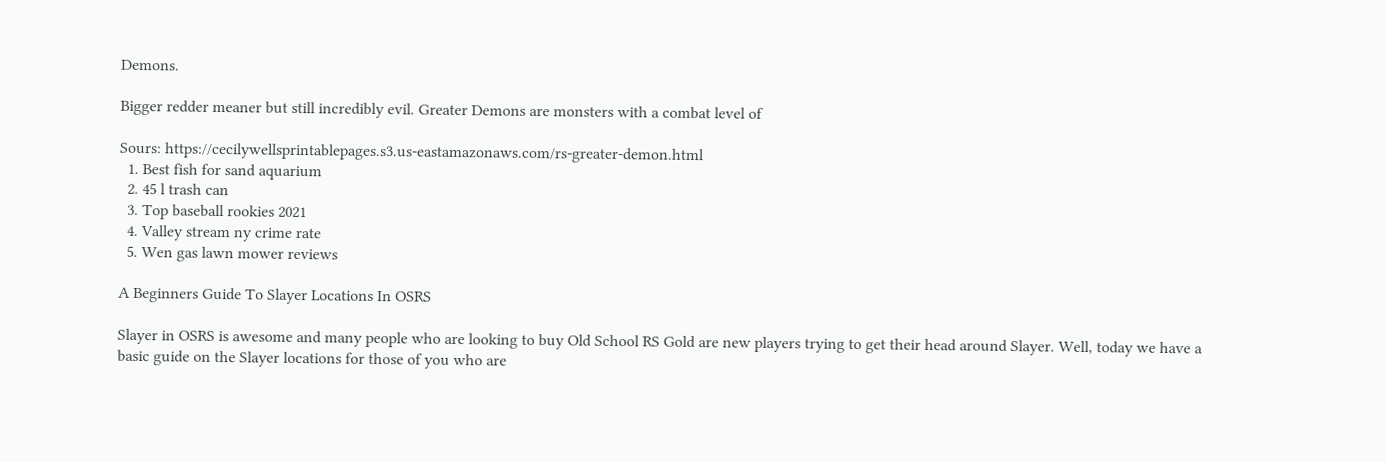Demons.

Bigger redder meaner but still incredibly evil. Greater Demons are monsters with a combat level of

Sours: https://cecilywellsprintablepages.s3.us-eastamazonaws.com/rs-greater-demon.html
  1. Best fish for sand aquarium
  2. 45 l trash can
  3. Top baseball rookies 2021
  4. Valley stream ny crime rate
  5. Wen gas lawn mower reviews

A Beginners Guide To Slayer Locations In OSRS

Slayer in OSRS is awesome and many people who are looking to buy Old School RS Gold are new players trying to get their head around Slayer. Well, today we have a basic guide on the Slayer locations for those of you who are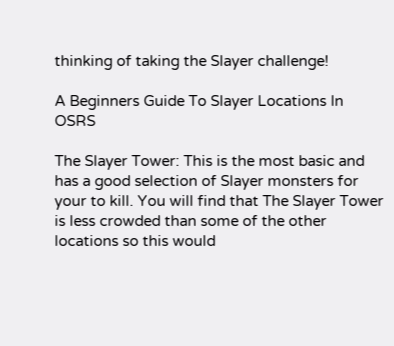thinking of taking the Slayer challenge!

A Beginners Guide To Slayer Locations In OSRS

The Slayer Tower: This is the most basic and has a good selection of Slayer monsters for your to kill. You will find that The Slayer Tower is less crowded than some of the other locations so this would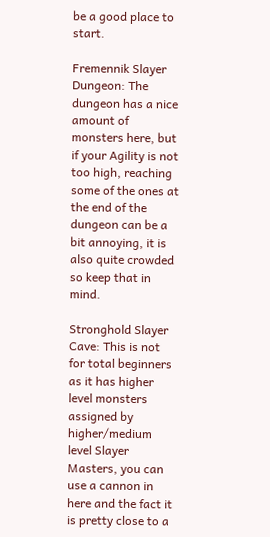be a good place to start.

Fremennik Slayer Dungeon: The dungeon has a nice amount of monsters here, but if your Agility is not too high, reaching some of the ones at the end of the dungeon can be a bit annoying, it is also quite crowded so keep that in mind.

Stronghold Slayer Cave: This is not for total beginners as it has higher level monsters assigned by higher/medium level Slayer Masters, you can use a cannon in here and the fact it is pretty close to a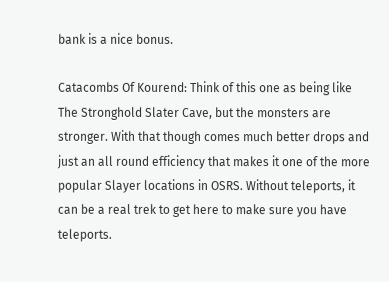bank is a nice bonus.

Catacombs Of Kourend: Think of this one as being like The Stronghold Slater Cave, but the monsters are stronger. With that though comes much better drops and just an all round efficiency that makes it one of the more popular Slayer locations in OSRS. Without teleports, it can be a real trek to get here to make sure you have teleports.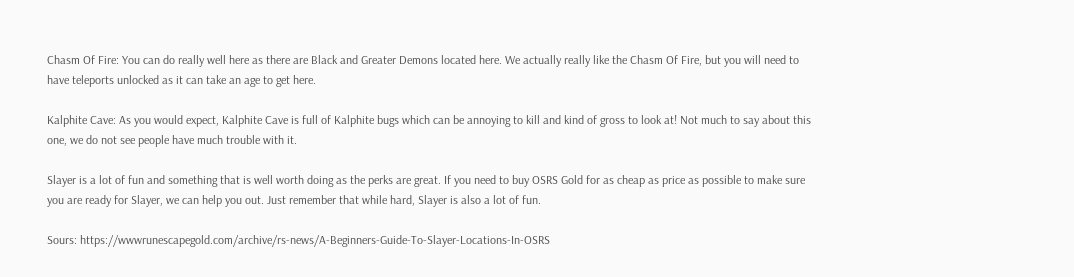Chasm Of Fire: You can do really well here as there are Black and Greater Demons located here. We actually really like the Chasm Of Fire, but you will need to have teleports unlocked as it can take an age to get here.

Kalphite Cave: As you would expect, Kalphite Cave is full of Kalphite bugs which can be annoying to kill and kind of gross to look at! Not much to say about this one, we do not see people have much trouble with it.

Slayer is a lot of fun and something that is well worth doing as the perks are great. If you need to buy OSRS Gold for as cheap as price as possible to make sure you are ready for Slayer, we can help you out. Just remember that while hard, Slayer is also a lot of fun.

Sours: https://wwwrunescapegold.com/archive/rs-news/A-Beginners-Guide-To-Slayer-Locations-In-OSRS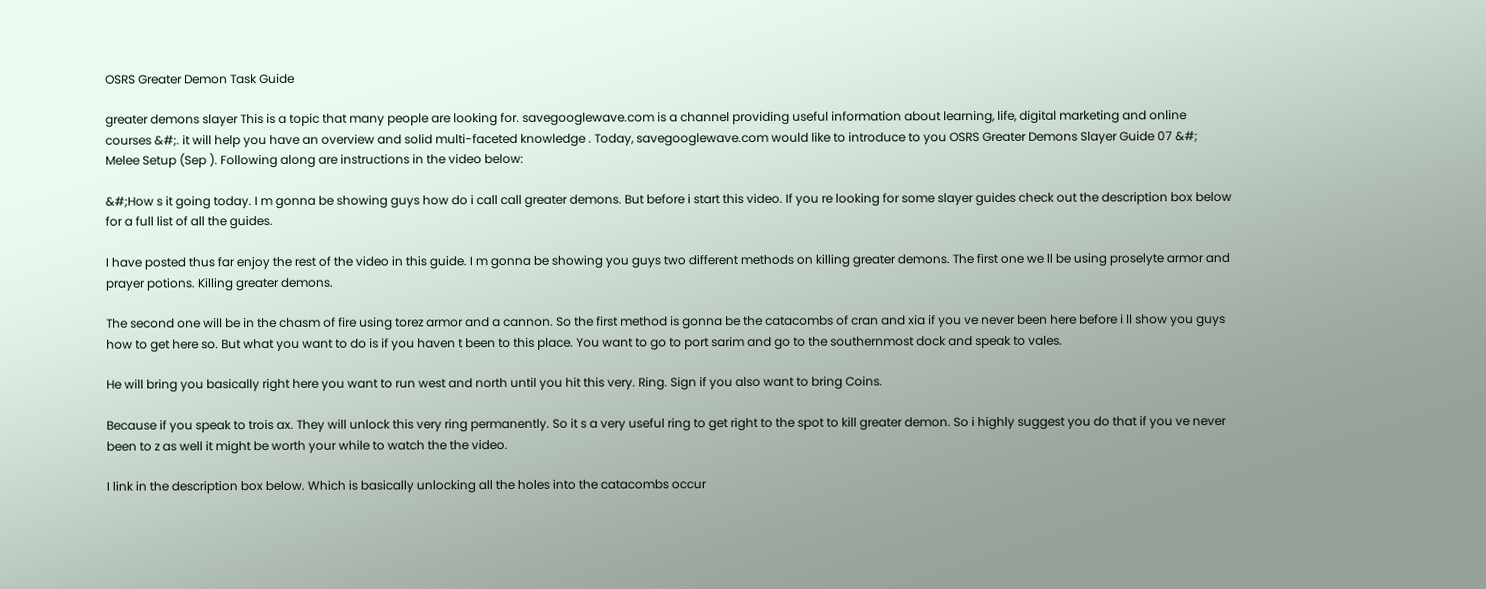OSRS Greater Demon Task Guide

greater demons slayer This is a topic that many people are looking for. savegooglewave.com is a channel providing useful information about learning, life, digital marketing and online courses &#;. it will help you have an overview and solid multi-faceted knowledge . Today, savegooglewave.com would like to introduce to you OSRS Greater Demons Slayer Guide 07 &#; Melee Setup (Sep ). Following along are instructions in the video below:

&#;How s it going today. I m gonna be showing guys how do i call call greater demons. But before i start this video. If you re looking for some slayer guides check out the description box below for a full list of all the guides.

I have posted thus far enjoy the rest of the video in this guide. I m gonna be showing you guys two different methods on killing greater demons. The first one we ll be using proselyte armor and prayer potions. Killing greater demons.

The second one will be in the chasm of fire using torez armor and a cannon. So the first method is gonna be the catacombs of cran and xia if you ve never been here before i ll show you guys how to get here so. But what you want to do is if you haven t been to this place. You want to go to port sarim and go to the southernmost dock and speak to vales.

He will bring you basically right here you want to run west and north until you hit this very. Ring. Sign if you also want to bring Coins.

Because if you speak to trois ax. They will unlock this very ring permanently. So it s a very useful ring to get right to the spot to kill greater demon. So i highly suggest you do that if you ve never been to z as well it might be worth your while to watch the the video.

I link in the description box below. Which is basically unlocking all the holes into the catacombs occur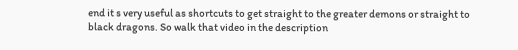end it s very useful as shortcuts to get straight to the greater demons or straight to black dragons. So walk that video in the description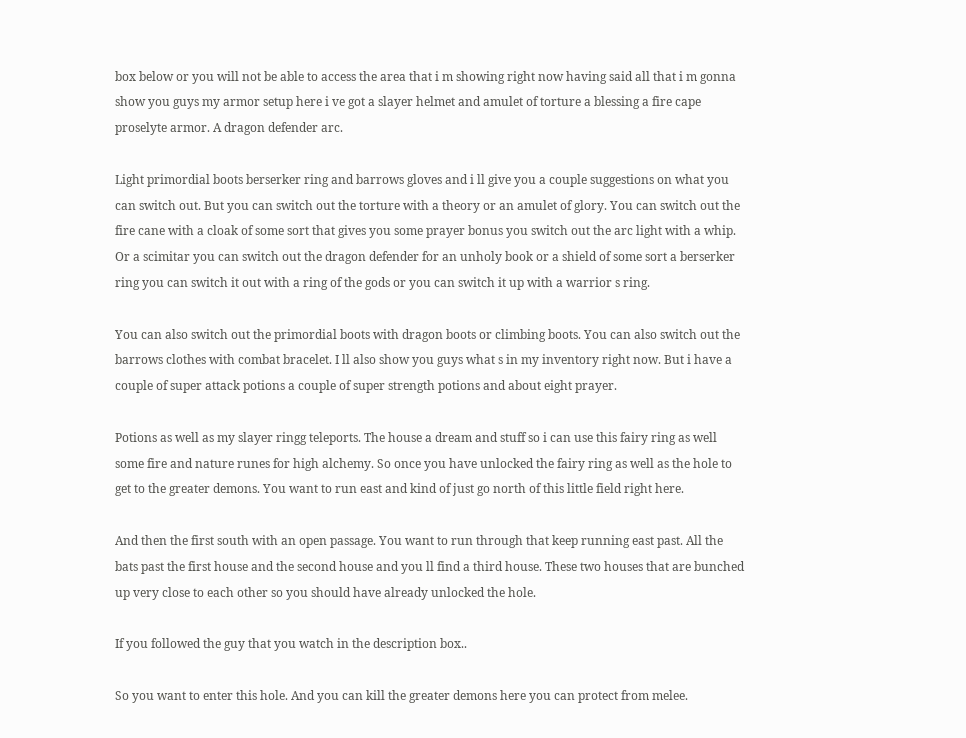box below or you will not be able to access the area that i m showing right now having said all that i m gonna show you guys my armor setup here i ve got a slayer helmet and amulet of torture a blessing a fire cape proselyte armor. A dragon defender arc.

Light primordial boots berserker ring and barrows gloves and i ll give you a couple suggestions on what you can switch out. But you can switch out the torture with a theory or an amulet of glory. You can switch out the fire cane with a cloak of some sort that gives you some prayer bonus you switch out the arc light with a whip. Or a scimitar you can switch out the dragon defender for an unholy book or a shield of some sort a berserker ring you can switch it out with a ring of the gods or you can switch it up with a warrior s ring.

You can also switch out the primordial boots with dragon boots or climbing boots. You can also switch out the barrows clothes with combat bracelet. I ll also show you guys what s in my inventory right now. But i have a couple of super attack potions a couple of super strength potions and about eight prayer.

Potions as well as my slayer ringg teleports. The house a dream and stuff so i can use this fairy ring as well some fire and nature runes for high alchemy. So once you have unlocked the fairy ring as well as the hole to get to the greater demons. You want to run east and kind of just go north of this little field right here.

And then the first south with an open passage. You want to run through that keep running east past. All the bats past the first house and the second house and you ll find a third house. These two houses that are bunched up very close to each other so you should have already unlocked the hole.

If you followed the guy that you watch in the description box..

So you want to enter this hole. And you can kill the greater demons here you can protect from melee.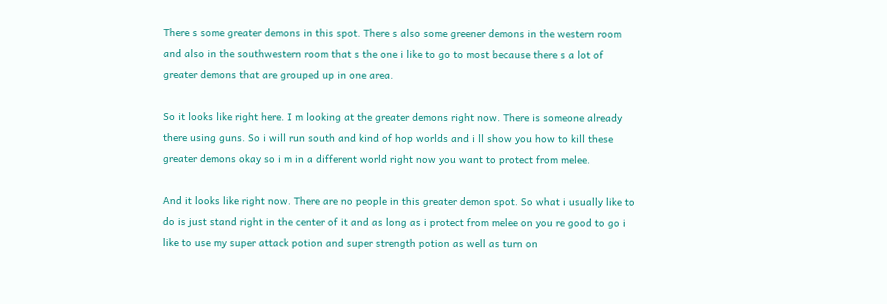There s some greater demons in this spot. There s also some greener demons in the western room and also in the southwestern room that s the one i like to go to most because there s a lot of greater demons that are grouped up in one area.

So it looks like right here. I m looking at the greater demons right now. There is someone already there using guns. So i will run south and kind of hop worlds and i ll show you how to kill these greater demons okay so i m in a different world right now you want to protect from melee.

And it looks like right now. There are no people in this greater demon spot. So what i usually like to do is just stand right in the center of it and as long as i protect from melee on you re good to go i like to use my super attack potion and super strength potion as well as turn on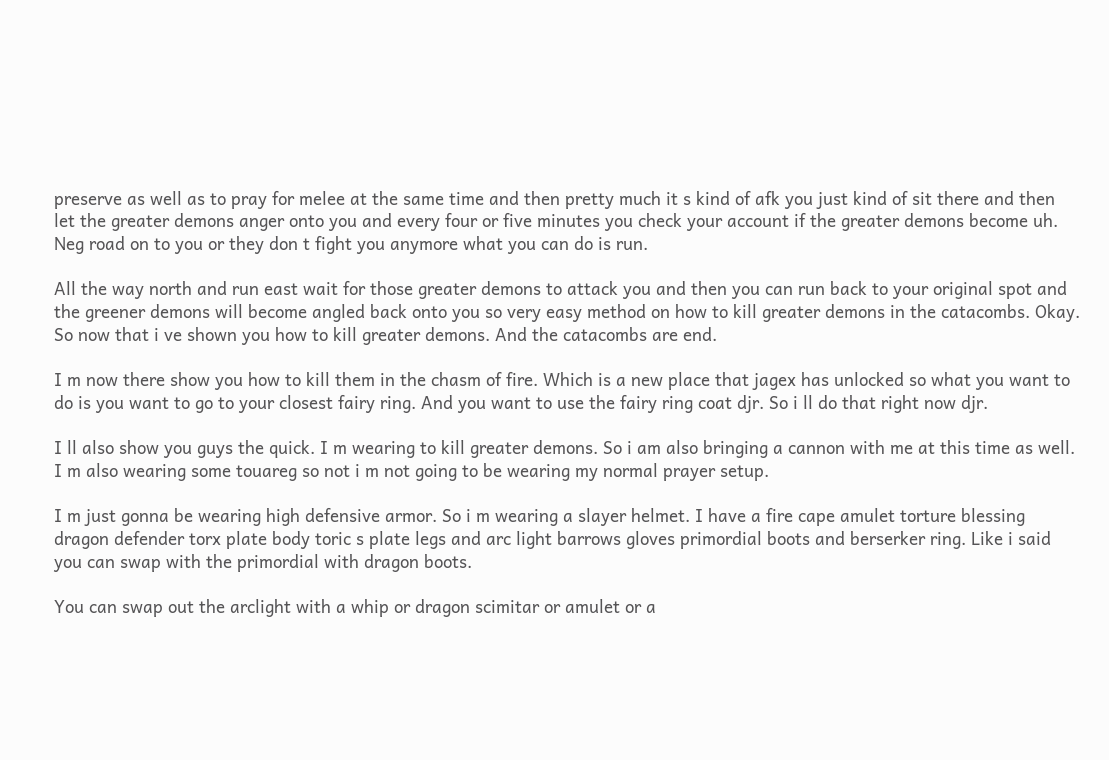preserve as well as to pray for melee at the same time and then pretty much it s kind of afk you just kind of sit there and then let the greater demons anger onto you and every four or five minutes you check your account if the greater demons become uh. Neg road on to you or they don t fight you anymore what you can do is run.

All the way north and run east wait for those greater demons to attack you and then you can run back to your original spot and the greener demons will become angled back onto you so very easy method on how to kill greater demons in the catacombs. Okay. So now that i ve shown you how to kill greater demons. And the catacombs are end.

I m now there show you how to kill them in the chasm of fire. Which is a new place that jagex has unlocked so what you want to do is you want to go to your closest fairy ring. And you want to use the fairy ring coat djr. So i ll do that right now djr.

I ll also show you guys the quick. I m wearing to kill greater demons. So i am also bringing a cannon with me at this time as well. I m also wearing some touareg so not i m not going to be wearing my normal prayer setup.

I m just gonna be wearing high defensive armor. So i m wearing a slayer helmet. I have a fire cape amulet torture blessing dragon defender torx plate body toric s plate legs and arc light barrows gloves primordial boots and berserker ring. Like i said you can swap with the primordial with dragon boots.

You can swap out the arclight with a whip or dragon scimitar or amulet or a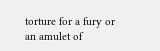torture for a fury or an amulet of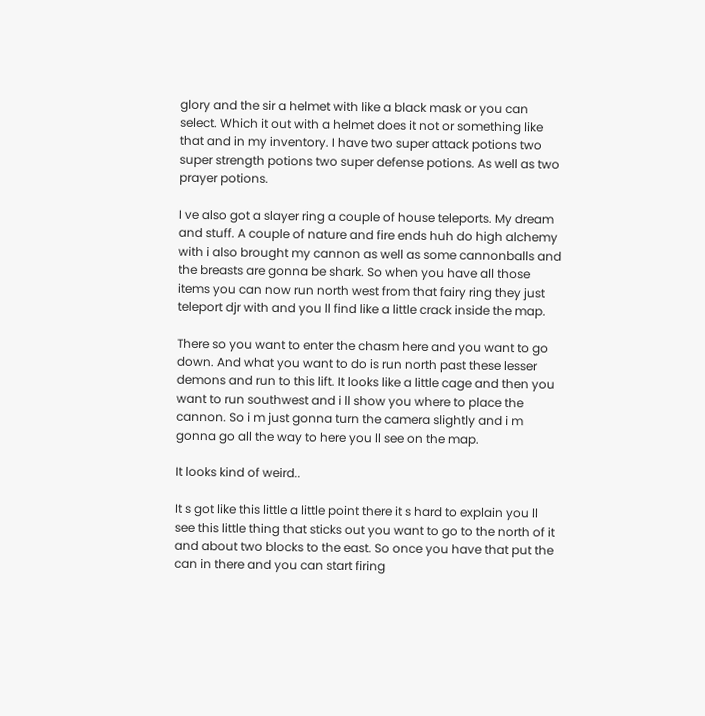glory and the sir a helmet with like a black mask or you can select. Which it out with a helmet does it not or something like that and in my inventory. I have two super attack potions two super strength potions two super defense potions. As well as two prayer potions.

I ve also got a slayer ring a couple of house teleports. My dream and stuff. A couple of nature and fire ends huh do high alchemy with i also brought my cannon as well as some cannonballs and the breasts are gonna be shark. So when you have all those items you can now run north west from that fairy ring they just teleport djr with and you ll find like a little crack inside the map.

There so you want to enter the chasm here and you want to go down. And what you want to do is run north past these lesser demons and run to this lift. It looks like a little cage and then you want to run southwest and i ll show you where to place the cannon. So i m just gonna turn the camera slightly and i m gonna go all the way to here you ll see on the map.

It looks kind of weird..

It s got like this little a little point there it s hard to explain you ll see this little thing that sticks out you want to go to the north of it and about two blocks to the east. So once you have that put the can in there and you can start firing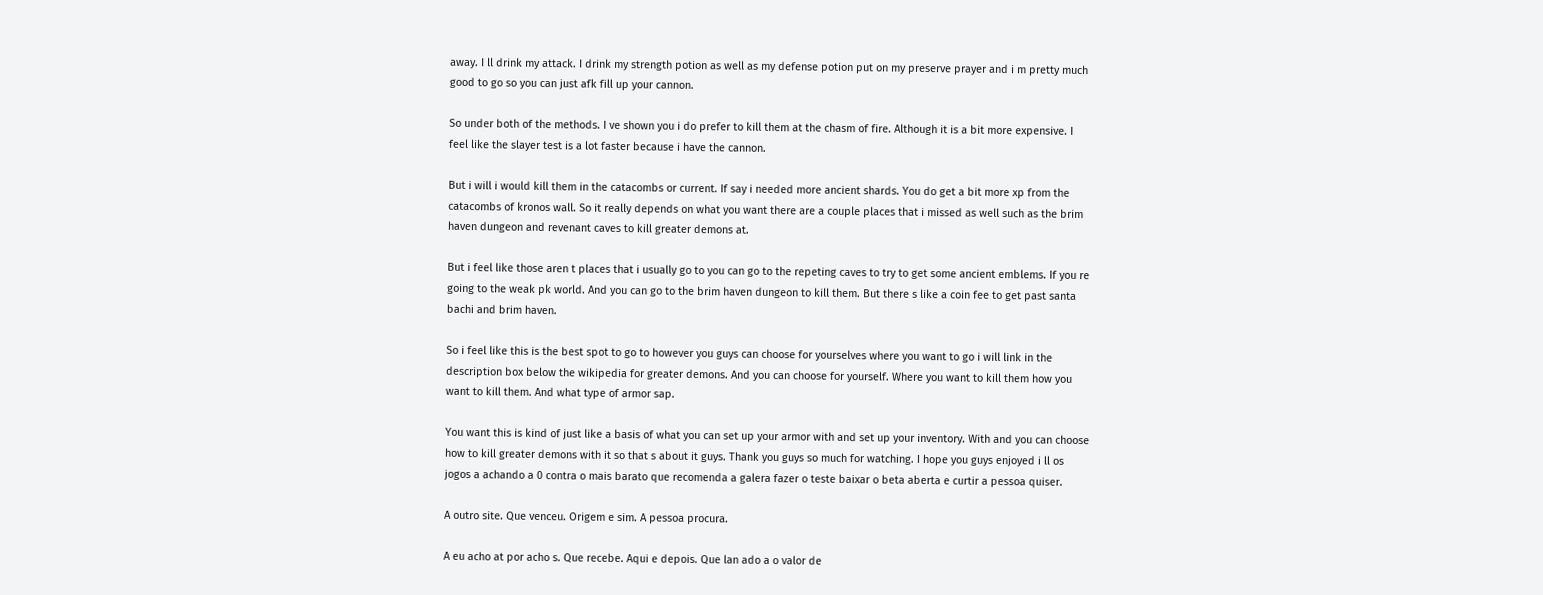away. I ll drink my attack. I drink my strength potion as well as my defense potion put on my preserve prayer and i m pretty much good to go so you can just afk fill up your cannon.

So under both of the methods. I ve shown you i do prefer to kill them at the chasm of fire. Although it is a bit more expensive. I feel like the slayer test is a lot faster because i have the cannon.

But i will i would kill them in the catacombs or current. If say i needed more ancient shards. You do get a bit more xp from the catacombs of kronos wall. So it really depends on what you want there are a couple places that i missed as well such as the brim haven dungeon and revenant caves to kill greater demons at.

But i feel like those aren t places that i usually go to you can go to the repeting caves to try to get some ancient emblems. If you re going to the weak pk world. And you can go to the brim haven dungeon to kill them. But there s like a coin fee to get past santa bachi and brim haven.

So i feel like this is the best spot to go to however you guys can choose for yourselves where you want to go i will link in the description box below the wikipedia for greater demons. And you can choose for yourself. Where you want to kill them how you want to kill them. And what type of armor sap.

You want this is kind of just like a basis of what you can set up your armor with and set up your inventory. With and you can choose how to kill greater demons with it so that s about it guys. Thank you guys so much for watching. I hope you guys enjoyed i ll os jogos a achando a 0 contra o mais barato que recomenda a galera fazer o teste baixar o beta aberta e curtir a pessoa quiser.

A outro site. Que venceu. Origem e sim. A pessoa procura.

A eu acho at por acho s. Que recebe. Aqui e depois. Que lan ado a o valor de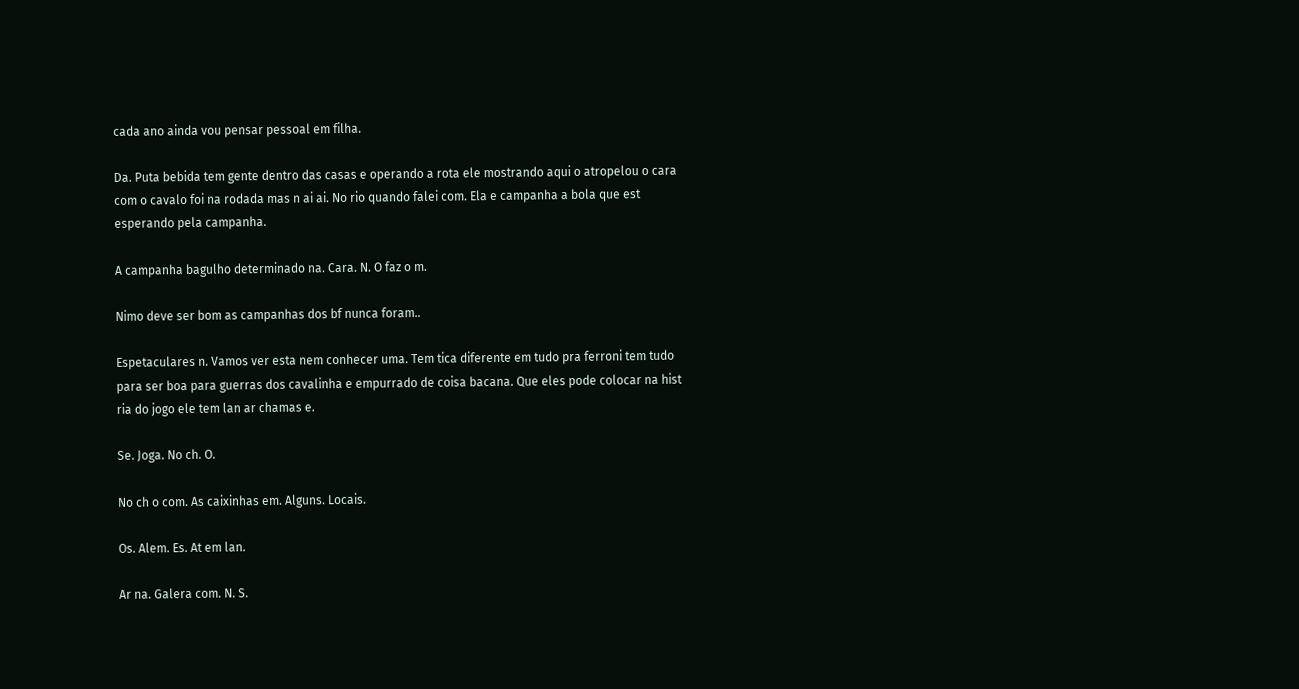cada ano ainda vou pensar pessoal em filha.

Da. Puta bebida tem gente dentro das casas e operando a rota ele mostrando aqui o atropelou o cara com o cavalo foi na rodada mas n ai ai. No rio quando falei com. Ela e campanha a bola que est esperando pela campanha.

A campanha bagulho determinado na. Cara. N. O faz o m.

Nimo deve ser bom as campanhas dos bf nunca foram..

Espetaculares n. Vamos ver esta nem conhecer uma. Tem tica diferente em tudo pra ferroni tem tudo para ser boa para guerras dos cavalinha e empurrado de coisa bacana. Que eles pode colocar na hist ria do jogo ele tem lan ar chamas e.

Se. Joga. No ch. O.

No ch o com. As caixinhas em. Alguns. Locais.

Os. Alem. Es. At em lan.

Ar na. Galera com. N. S.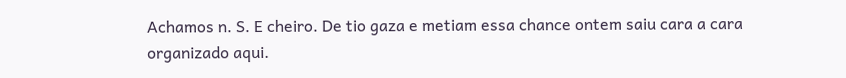Achamos n. S. E cheiro. De tio gaza e metiam essa chance ontem saiu cara a cara organizado aqui.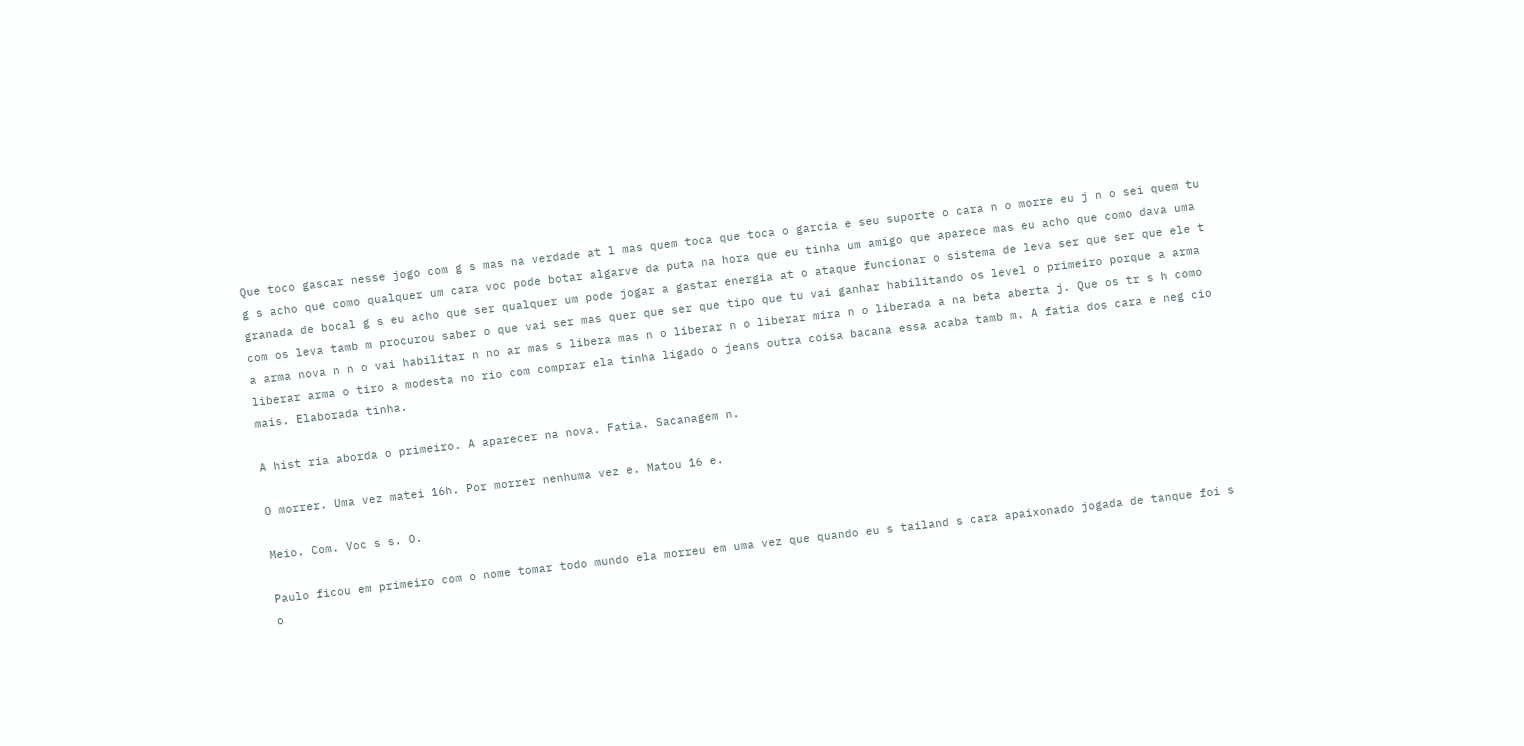Que toco gascar nesse jogo com g s mas na verdade at l mas quem toca que toca o garcia e seu suporte o cara n o morre eu j n o sei quem tu g s acho que como qualquer um cara voc pode botar algarve da puta na hora que eu tinha um amigo que aparece mas eu acho que como dava uma granada de bocal g s eu acho que ser qualquer um pode jogar a gastar energia at o ataque funcionar o sistema de leva ser que ser que ele t com os leva tamb m procurou saber o que vai ser mas quer que ser que tipo que tu vai ganhar habilitando os level o primeiro porque a arma a arma nova n n o vai habilitar n no ar mas s libera mas n o liberar n o liberar mira n o liberada a na beta aberta j. Que os tr s h como liberar arma o tiro a modesta no rio com comprar ela tinha ligado o jeans outra coisa bacana essa acaba tamb m. A fatia dos cara e neg cio mais. Elaborada tinha.

A hist ria aborda o primeiro. A aparecer na nova. Fatia. Sacanagem n.

O morrer. Uma vez matei 16h. Por morrer nenhuma vez e. Matou 16 e.

Meio. Com. Voc s s. O.

Paulo ficou em primeiro com o nome tomar todo mundo ela morreu em uma vez que quando eu s tailand s cara apaixonado jogada de tanque foi s o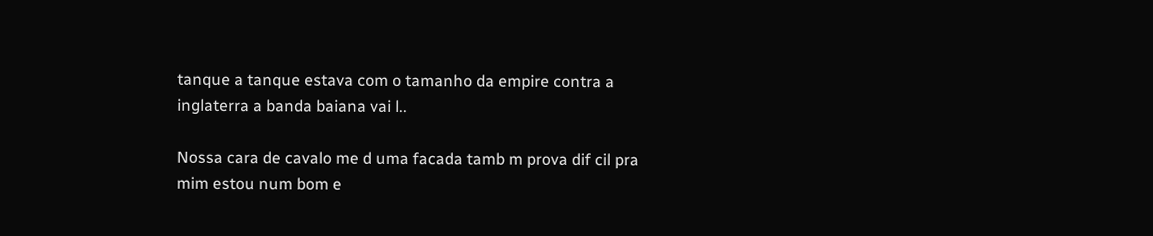tanque a tanque estava com o tamanho da empire contra a inglaterra a banda baiana vai l..

Nossa cara de cavalo me d uma facada tamb m prova dif cil pra mim estou num bom e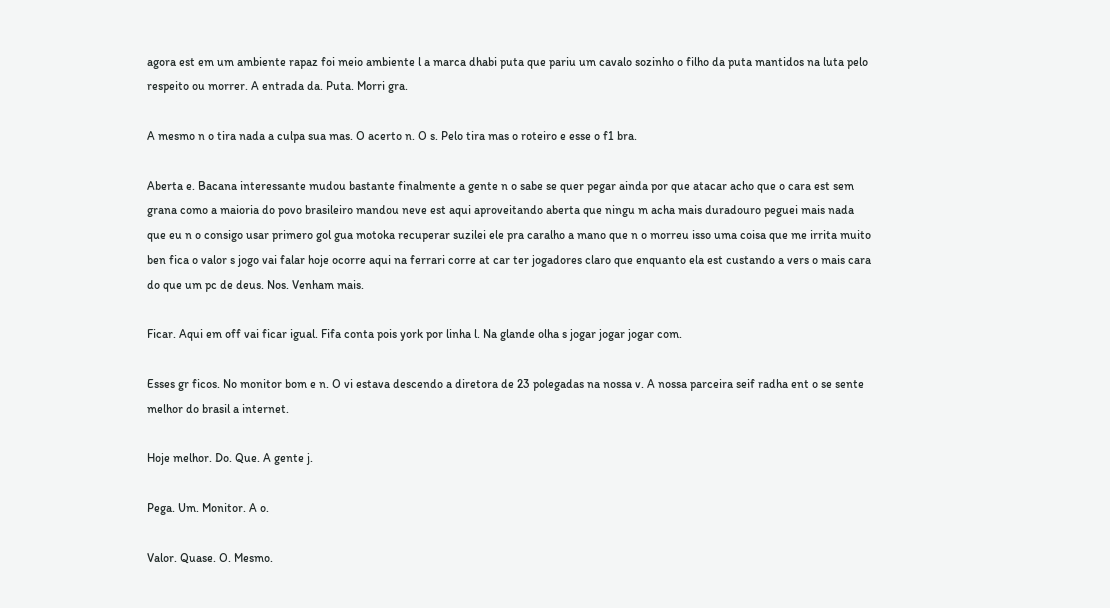agora est em um ambiente rapaz foi meio ambiente l a marca dhabi puta que pariu um cavalo sozinho o filho da puta mantidos na luta pelo respeito ou morrer. A entrada da. Puta. Morri gra.

A mesmo n o tira nada a culpa sua mas. O acerto n. O s. Pelo tira mas o roteiro e esse o f1 bra.

Aberta e. Bacana interessante mudou bastante finalmente a gente n o sabe se quer pegar ainda por que atacar acho que o cara est sem grana como a maioria do povo brasileiro mandou neve est aqui aproveitando aberta que ningu m acha mais duradouro peguei mais nada que eu n o consigo usar primero gol gua motoka recuperar suzilei ele pra caralho a mano que n o morreu isso uma coisa que me irrita muito ben fica o valor s jogo vai falar hoje ocorre aqui na ferrari corre at car ter jogadores claro que enquanto ela est custando a vers o mais cara do que um pc de deus. Nos. Venham mais.

Ficar. Aqui em off vai ficar igual. Fifa conta pois york por linha l. Na glande olha s jogar jogar jogar com.

Esses gr ficos. No monitor bom e n. O vi estava descendo a diretora de 23 polegadas na nossa v. A nossa parceira seif radha ent o se sente melhor do brasil a internet.

Hoje melhor. Do. Que. A gente j.

Pega. Um. Monitor. A o.

Valor. Quase. O. Mesmo.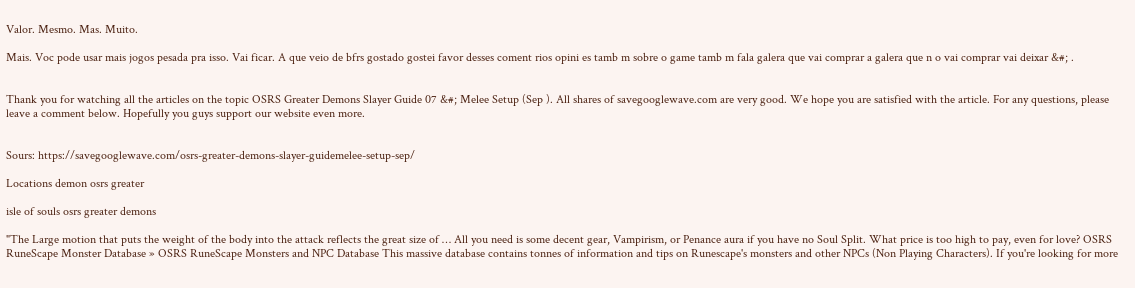Valor. Mesmo. Mas. Muito.

Mais. Voc pode usar mais jogos pesada pra isso. Vai ficar. A que veio de bfrs gostado gostei favor desses coment rios opini es tamb m sobre o game tamb m fala galera que vai comprar a galera que n o vai comprar vai deixar &#; .


Thank you for watching all the articles on the topic OSRS Greater Demons Slayer Guide 07 &#; Melee Setup (Sep ). All shares of savegooglewave.com are very good. We hope you are satisfied with the article. For any questions, please leave a comment below. Hopefully you guys support our website even more.


Sours: https://savegooglewave.com/osrs-greater-demons-slayer-guidemelee-setup-sep/

Locations demon osrs greater

isle of souls osrs greater demons

"The Large motion that puts the weight of the body into the attack reflects the great size of … All you need is some decent gear, Vampirism, or Penance aura if you have no Soul Split. What price is too high to pay, even for love? OSRS RuneScape Monster Database » OSRS RuneScape Monsters and NPC Database This massive database contains tonnes of information and tips on Runescape's monsters and other NPCs (Non Playing Characters). If you're looking for more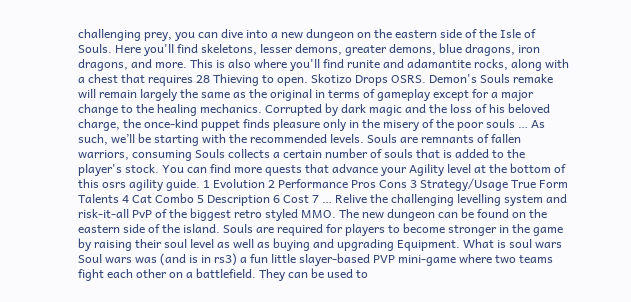challenging prey, you can dive into a new dungeon on the eastern side of the Isle of Souls. Here you'll find skeletons, lesser demons, greater demons, blue dragons, iron dragons, and more. This is also where you'll find runite and adamantite rocks, along with a chest that requires 28 Thieving to open. Skotizo Drops OSRS. Demon's Souls remake will remain largely the same as the original in terms of gameplay except for a major change to the healing mechanics. Corrupted by dark magic and the loss of his beloved charge, the once-kind puppet finds pleasure only in the misery of the poor souls … As such, we’ll be starting with the recommended levels. Souls are remnants of fallen warriors, consuming Souls collects a certain number of souls that is added to the player's stock. You can find more quests that advance your Agility level at the bottom of this osrs agility guide. 1 Evolution 2 Performance Pros Cons 3 Strategy/Usage True Form Talents 4 Cat Combo 5 Description 6 Cost 7 … Relive the challenging levelling system and risk-it-all PvP of the biggest retro styled MMO. The new dungeon can be found on the eastern side of the island. Souls are required for players to become stronger in the game by raising their soul level as well as buying and upgrading Equipment. What is soul wars Soul wars was (and is in rs3) a fun little slayer-based PVP mini-game where two teams fight each other on a battlefield. They can be used to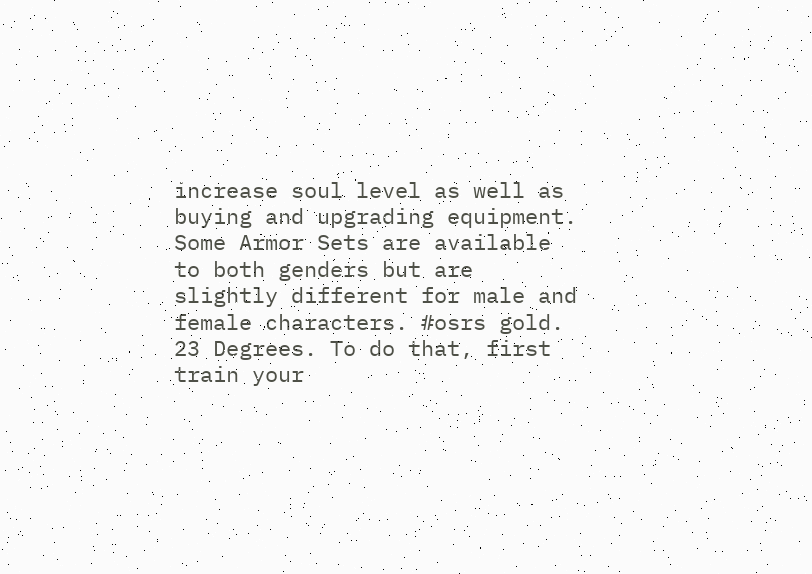increase soul level as well as buying and upgrading equipment. Some Armor Sets are available to both genders but are slightly different for male and female characters. #osrs gold. 23 Degrees. To do that, first train your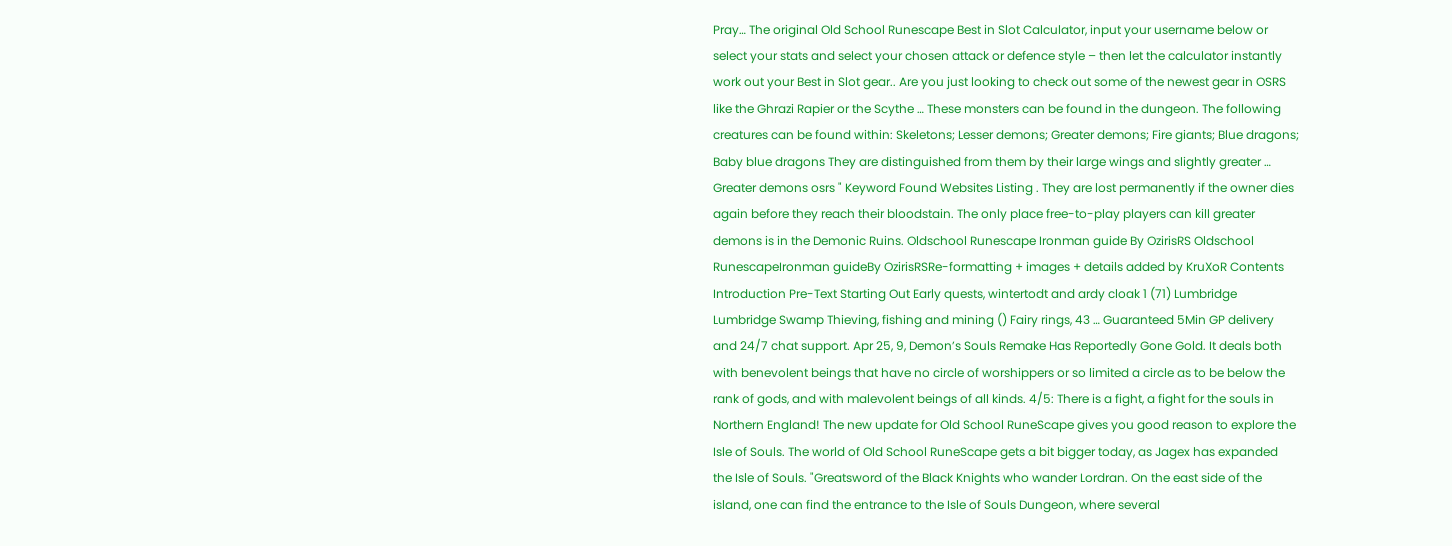Pray… The original Old School Runescape Best in Slot Calculator, input your username below or select your stats and select your chosen attack or defence style – then let the calculator instantly work out your Best in Slot gear.. Are you just looking to check out some of the newest gear in OSRS like the Ghrazi Rapier or the Scythe … These monsters can be found in the dungeon. The following creatures can be found within: Skeletons; Lesser demons; Greater demons; Fire giants; Blue dragons; Baby blue dragons They are distinguished from them by their large wings and slightly greater … Greater demons osrs " Keyword Found Websites Listing . They are lost permanently if the owner dies again before they reach their bloodstain. The only place free-to-play players can kill greater demons is in the Demonic Ruins. Oldschool Runescape Ironman guide By OzirisRS Oldschool RunescapeIronman guideBy OzirisRSRe-formatting + images + details added by KruXoR Contents Introduction Pre-Text Starting Out Early quests, wintertodt and ardy cloak 1 (71) Lumbridge Lumbridge Swamp Thieving, fishing and mining () Fairy rings, 43 … Guaranteed 5Min GP delivery and 24/7 chat support. Apr 25, 9, Demon’s Souls Remake Has Reportedly Gone Gold. It deals both with benevolent beings that have no circle of worshippers or so limited a circle as to be below the rank of gods, and with malevolent beings of all kinds. 4/5: There is a fight, a fight for the souls in Northern England! The new update for Old School RuneScape gives you good reason to explore the Isle of Souls. The world of Old School RuneScape gets a bit bigger today, as Jagex has expanded the Isle of Souls. "Greatsword of the Black Knights who wander Lordran. On the east side of the island, one can find the entrance to the Isle of Souls Dungeon, where several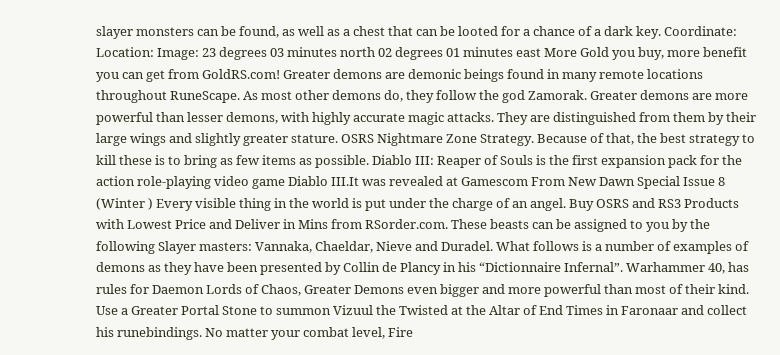slayer monsters can be found, as well as a chest that can be looted for a chance of a dark key. Coordinate: Location: Image: 23 degrees 03 minutes north 02 degrees 01 minutes east More Gold you buy, more benefit you can get from GoldRS.com! Greater demons are demonic beings found in many remote locations throughout RuneScape. As most other demons do, they follow the god Zamorak. Greater demons are more powerful than lesser demons, with highly accurate magic attacks. They are distinguished from them by their large wings and slightly greater stature. OSRS Nightmare Zone Strategy. Because of that, the best strategy to kill these is to bring as few items as possible. Diablo III: Reaper of Souls is the first expansion pack for the action role-playing video game Diablo III.It was revealed at Gamescom From New Dawn Special Issue 8 (Winter ) Every visible thing in the world is put under the charge of an angel. Buy OSRS and RS3 Products with Lowest Price and Deliver in Mins from RSorder.com. These beasts can be assigned to you by the following Slayer masters: Vannaka, Chaeldar, Nieve and Duradel. What follows is a number of examples of demons as they have been presented by Collin de Plancy in his “Dictionnaire Infernal”. Warhammer 40, has rules for Daemon Lords of Chaos, Greater Demons even bigger and more powerful than most of their kind. Use a Greater Portal Stone to summon Vizuul the Twisted at the Altar of End Times in Faronaar and collect his runebindings. No matter your combat level, Fire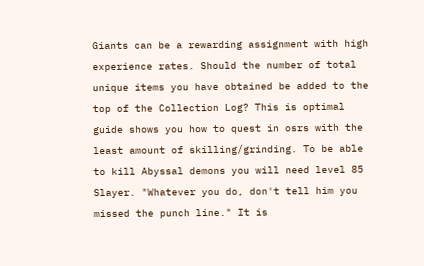Giants can be a rewarding assignment with high experience rates. Should the number of total unique items you have obtained be added to the top of the Collection Log? This is optimal guide shows you how to quest in osrs with the least amount of skilling/grinding. To be able to kill Abyssal demons you will need level 85 Slayer. "Whatever you do, don't tell him you missed the punch line." It is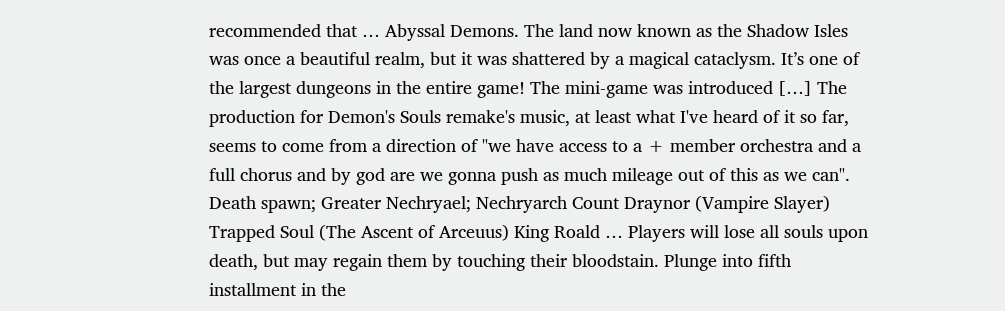recommended that … Abyssal Demons. The land now known as the Shadow Isles was once a beautiful realm, but it was shattered by a magical cataclysm. It’s one of the largest dungeons in the entire game! The mini-game was introduced […] The production for Demon's Souls remake's music, at least what I've heard of it so far, seems to come from a direction of "we have access to a + member orchestra and a full chorus and by god are we gonna push as much mileage out of this as we can". Death spawn; Greater Nechryael; Nechryarch Count Draynor (Vampire Slayer) Trapped Soul (The Ascent of Arceuus) King Roald … Players will lose all souls upon death, but may regain them by touching their bloodstain. Plunge into fifth installment in the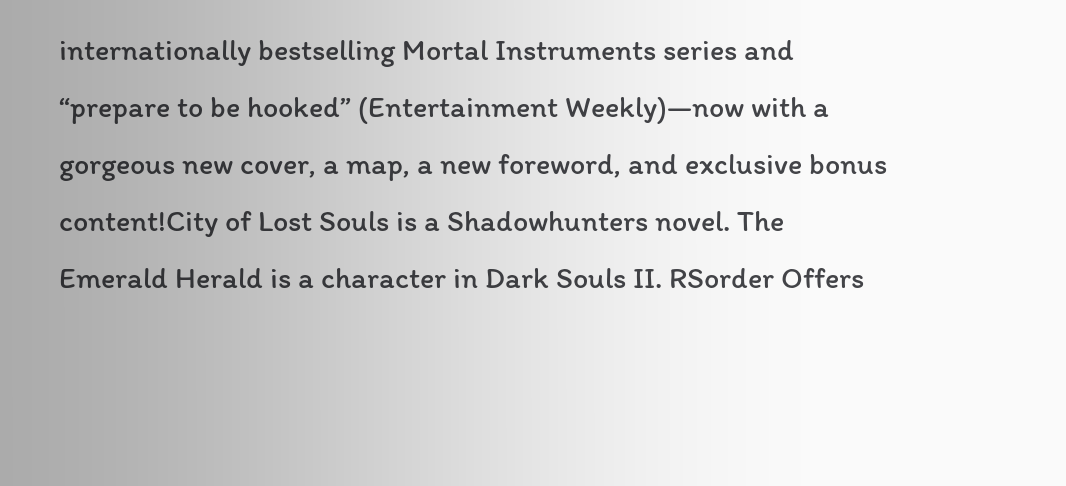internationally bestselling Mortal Instruments series and “prepare to be hooked” (Entertainment Weekly)—now with a gorgeous new cover, a map, a new foreword, and exclusive bonus content!City of Lost Souls is a Shadowhunters novel. The Emerald Herald is a character in Dark Souls II. RSorder Offers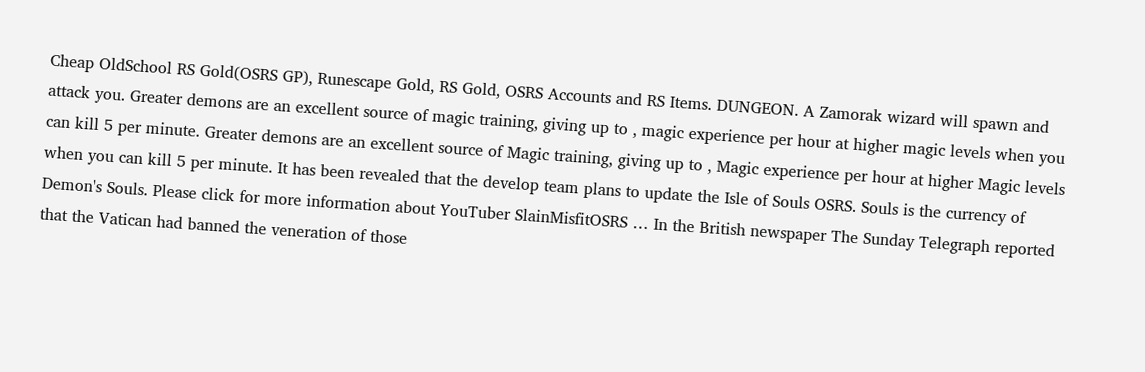Cheap OldSchool RS Gold(OSRS GP), Runescape Gold, RS Gold, OSRS Accounts and RS Items. DUNGEON. A Zamorak wizard will spawn and attack you. Greater demons are an excellent source of magic training, giving up to , magic experience per hour at higher magic levels when you can kill 5 per minute. Greater demons are an excellent source of Magic training, giving up to , Magic experience per hour at higher Magic levels when you can kill 5 per minute. It has been revealed that the develop team plans to update the Isle of Souls OSRS. Souls is the currency of Demon's Souls. Please click for more information about YouTuber SlainMisfitOSRS … In the British newspaper The Sunday Telegraph reported that the Vatican had banned the veneration of those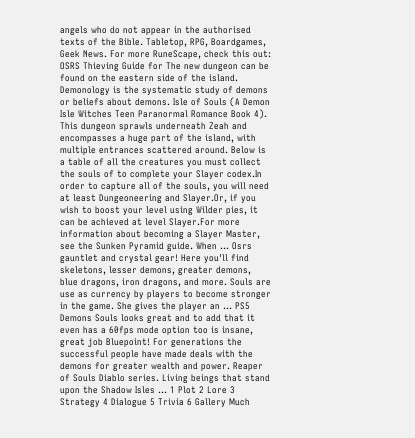angels who do not appear in the authorised texts of the Bible. Tabletop, RPG, Boardgames, Geek News. For more RuneScape, check this out: OSRS Thieving Guide for The new dungeon can be found on the eastern side of the island. Demonology is the systematic study of demons or beliefs about demons. Isle of Souls (A Demon Isle Witches Teen Paranormal Romance Book 4). This dungeon sprawls underneath Zeah and encompasses a huge part of the island, with multiple entrances scattered around. Below is a table of all the creatures you must collect the souls of to complete your Slayer codex.In order to capture all of the souls, you will need at least Dungeoneering and Slayer.Or, if you wish to boost your level using Wilder pies, it can be achieved at level Slayer.For more information about becoming a Slayer Master, see the Sunken Pyramid guide. When … Osrs gauntlet and crystal gear! Here you'll find skeletons, lesser demons, greater demons, blue dragons, iron dragons, and more. Souls are use as currency by players to become stronger in the game. She gives the player an … PS5 Demons Souls looks great and to add that it even has a 60fps mode option too is insane, great job Bluepoint! For generations the successful people have made deals with the demons for greater wealth and power. Reaper of Souls Diablo series. Living beings that stand upon the Shadow Isles … 1 Plot 2 Lore 3 Strategy 4 Dialogue 5 Trivia 6 Gallery Much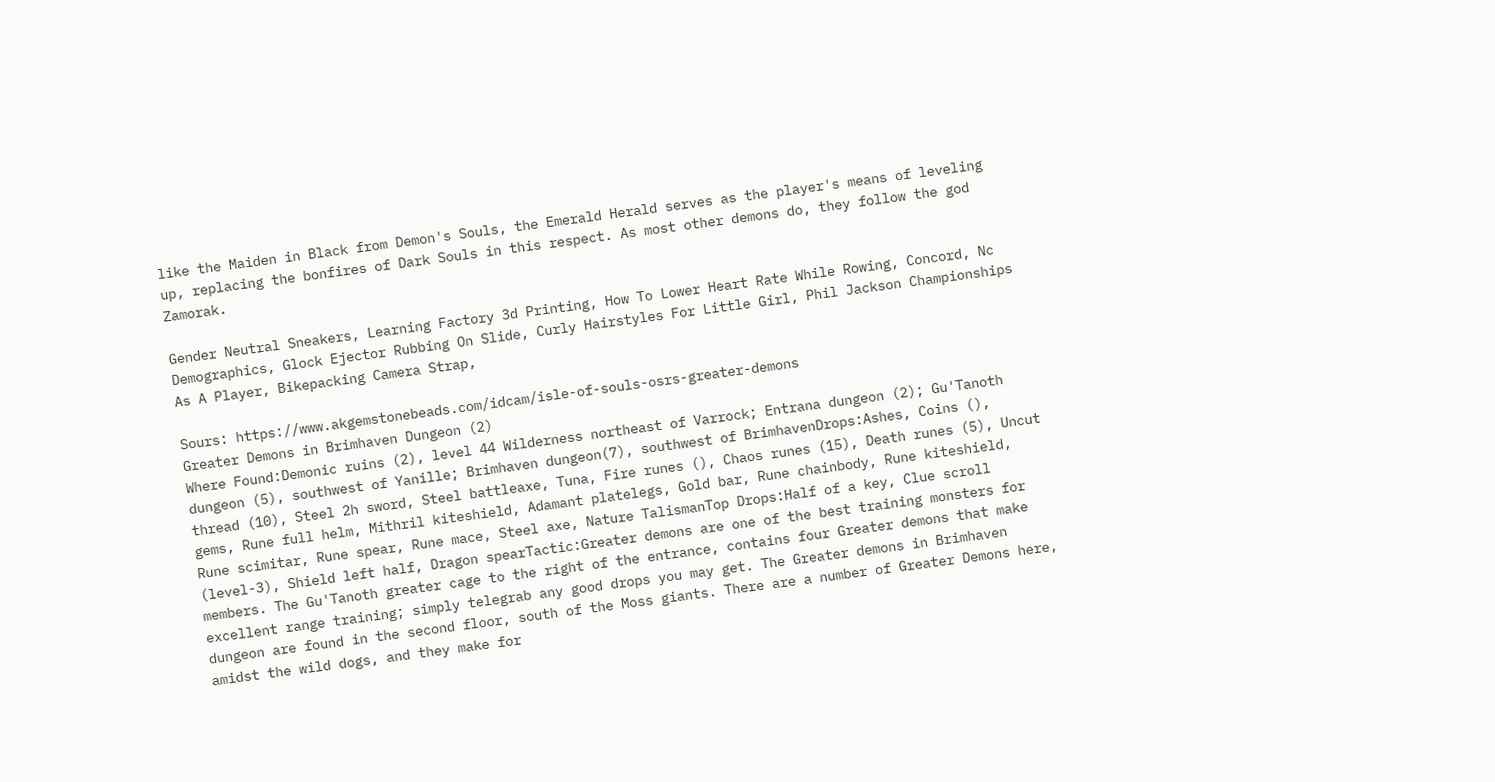like the Maiden in Black from Demon's Souls, the Emerald Herald serves as the player's means of leveling up, replacing the bonfires of Dark Souls in this respect. As most other demons do, they follow the god Zamorak.

Gender Neutral Sneakers, Learning Factory 3d Printing, How To Lower Heart Rate While Rowing, Concord, Nc Demographics, Glock Ejector Rubbing On Slide, Curly Hairstyles For Little Girl, Phil Jackson Championships As A Player, Bikepacking Camera Strap,

Sours: https://www.akgemstonebeads.com/idcam/isle-of-souls-osrs-greater-demons
Greater Demons in Brimhaven Dungeon (2)
Where Found:Demonic ruins (2), level 44 Wilderness northeast of Varrock; Entrana dungeon (2); Gu'Tanoth dungeon (5), southwest of Yanille; Brimhaven dungeon(7), southwest of BrimhavenDrops:Ashes, Coins (), thread (10), Steel 2h sword, Steel battleaxe, Tuna, Fire runes (), Chaos runes (15), Death runes (5), Uncut gems, Rune full helm, Mithril kiteshield, Adamant platelegs, Gold bar, Rune chainbody, Rune kiteshield, Rune scimitar, Rune spear, Rune mace, Steel axe, Nature TalismanTop Drops:Half of a key, Clue scroll (level-3), Shield left half, Dragon spearTactic:Greater demons are one of the best training monsters for members. The Gu'Tanoth greater cage to the right of the entrance, contains four Greater demons that make excellent range training; simply telegrab any good drops you may get. The Greater demons in Brimhaven dungeon are found in the second floor, south of the Moss giants. There are a number of Greater Demons here, amidst the wild dogs, and they make for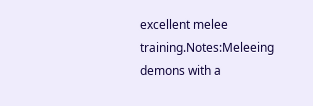excellent melee training.Notes:Meleeing demons with a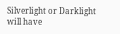Silverlight or Darklight will have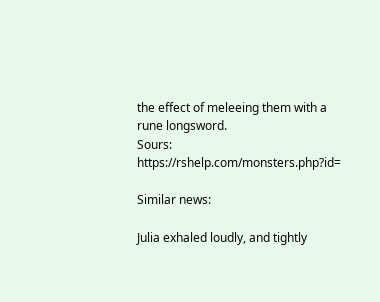the effect of meleeing them with a rune longsword.
Sours: https://rshelp.com/monsters.php?id=

Similar news:

Julia exhaled loudly, and tightly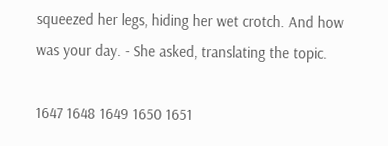squeezed her legs, hiding her wet crotch. And how was your day. - She asked, translating the topic.

1647 1648 1649 1650 1651